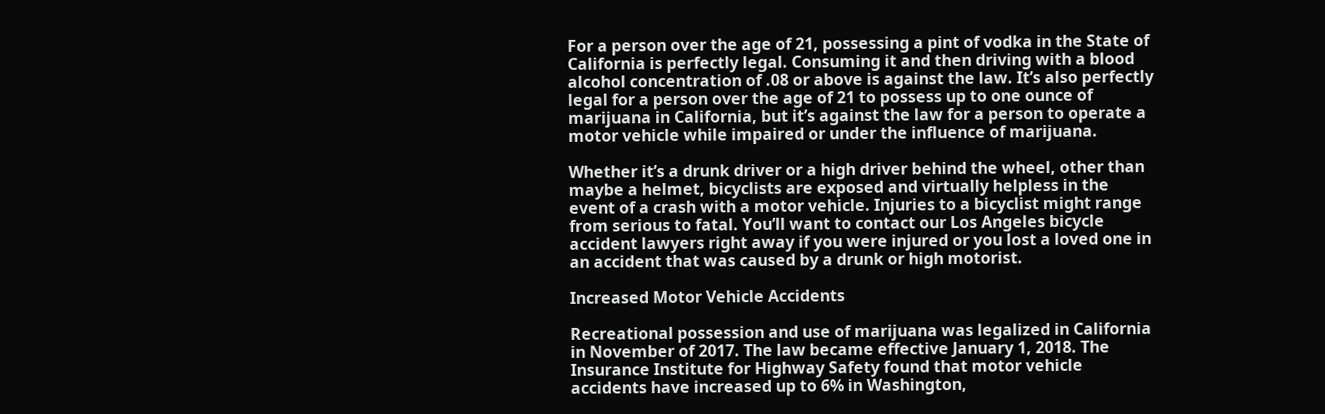For a person over the age of 21, possessing a pint of vodka in the State of California is perfectly legal. Consuming it and then driving with a blood alcohol concentration of .08 or above is against the law. It’s also perfectly legal for a person over the age of 21 to possess up to one ounce of marijuana in California, but it’s against the law for a person to operate a motor vehicle while impaired or under the influence of marijuana.

Whether it’s a drunk driver or a high driver behind the wheel, other than maybe a helmet, bicyclists are exposed and virtually helpless in the event of a crash with a motor vehicle. Injuries to a bicyclist might range from serious to fatal. You’ll want to contact our Los Angeles bicycle accident lawyers right away if you were injured or you lost a loved one in an accident that was caused by a drunk or high motorist.

Increased Motor Vehicle Accidents

Recreational possession and use of marijuana was legalized in California in November of 2017. The law became effective January 1, 2018. The Insurance Institute for Highway Safety found that motor vehicle accidents have increased up to 6% in Washington,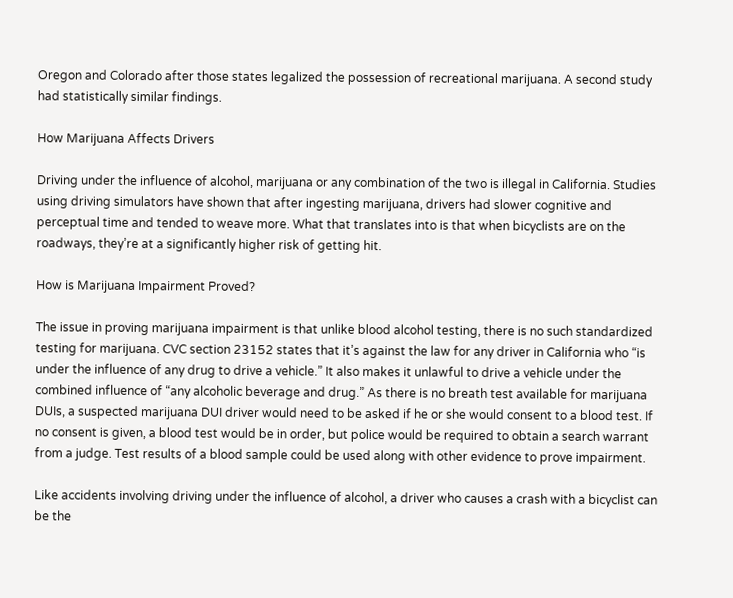Oregon and Colorado after those states legalized the possession of recreational marijuana. A second study had statistically similar findings.

How Marijuana Affects Drivers

Driving under the influence of alcohol, marijuana or any combination of the two is illegal in California. Studies using driving simulators have shown that after ingesting marijuana, drivers had slower cognitive and perceptual time and tended to weave more. What that translates into is that when bicyclists are on the roadways, they’re at a significantly higher risk of getting hit.

How is Marijuana Impairment Proved?

The issue in proving marijuana impairment is that unlike blood alcohol testing, there is no such standardized testing for marijuana. CVC section 23152 states that it’s against the law for any driver in California who “is under the influence of any drug to drive a vehicle.” It also makes it unlawful to drive a vehicle under the combined influence of “any alcoholic beverage and drug.” As there is no breath test available for marijuana DUIs, a suspected marijuana DUI driver would need to be asked if he or she would consent to a blood test. If no consent is given, a blood test would be in order, but police would be required to obtain a search warrant from a judge. Test results of a blood sample could be used along with other evidence to prove impairment.

Like accidents involving driving under the influence of alcohol, a driver who causes a crash with a bicyclist can be the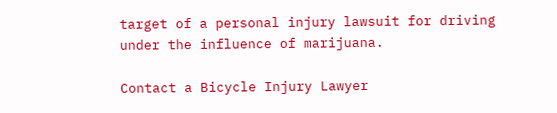target of a personal injury lawsuit for driving under the influence of marijuana.

Contact a Bicycle Injury Lawyer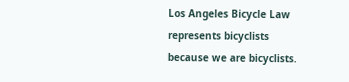Los Angeles Bicycle Law represents bicyclists because we are bicyclists.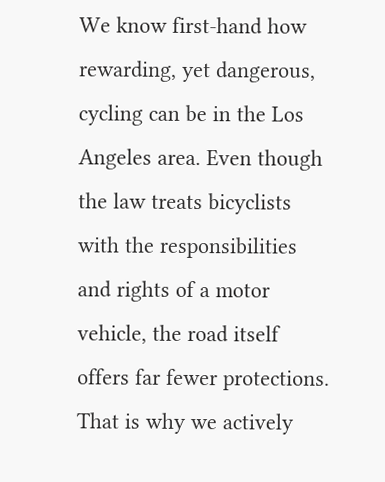We know first-hand how rewarding, yet dangerous, cycling can be in the Los Angeles area. Even though the law treats bicyclists with the responsibilities and rights of a motor vehicle, the road itself offers far fewer protections. That is why we actively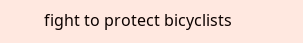fight to protect bicyclists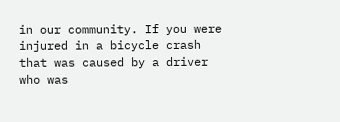in our community. If you were injured in a bicycle crash that was caused by a driver who was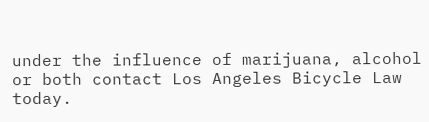under the influence of marijuana, alcohol or both contact Los Angeles Bicycle Law today.